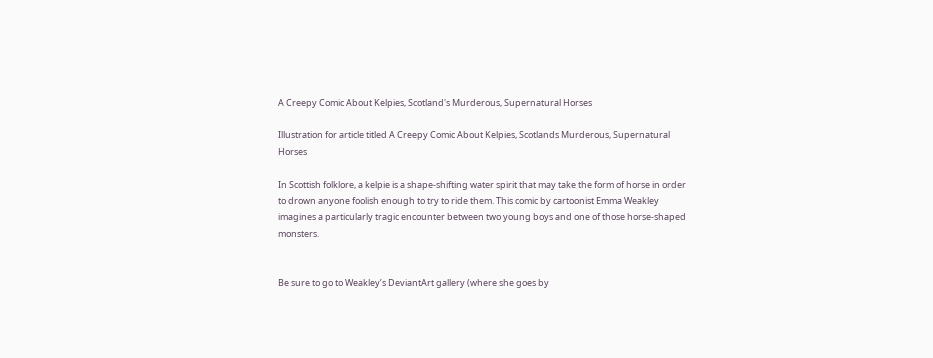A Creepy Comic About Kelpies, Scotland's Murderous, Supernatural Horses

Illustration for article titled A Creepy Comic About Kelpies, Scotlands Murderous, Supernatural Horses

In Scottish folklore, a kelpie is a shape-shifting water spirit that may take the form of horse in order to drown anyone foolish enough to try to ride them. This comic by cartoonist Emma Weakley imagines a particularly tragic encounter between two young boys and one of those horse-shaped monsters.


Be sure to go to Weakley’s DeviantArt gallery (where she goes by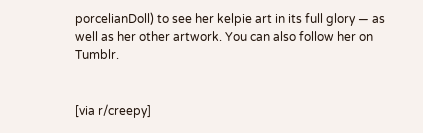porcelianDoll) to see her kelpie art in its full glory — as well as her other artwork. You can also follow her on Tumblr.


[via r/creepy]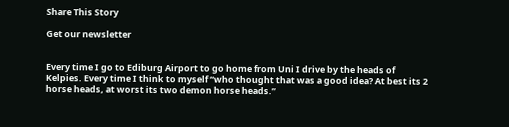Share This Story

Get our newsletter


Every time I go to Ediburg Airport to go home from Uni I drive by the heads of Kelpies. Every time I think to myself “who thought that was a good idea? At best its 2 horse heads, at worst its two demon horse heads.”